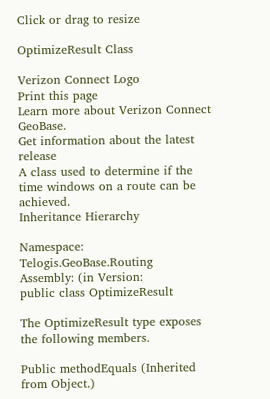Click or drag to resize

OptimizeResult Class

Verizon Connect Logo
Print this page
Learn more about Verizon Connect GeoBase.
Get information about the latest release
A class used to determine if the time windows on a route can be achieved.
Inheritance Hierarchy

Namespace:  Telogis.GeoBase.Routing
Assembly: (in Version:
public class OptimizeResult

The OptimizeResult type exposes the following members.

Public methodEquals (Inherited from Object.)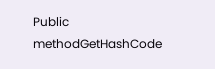Public methodGetHashCode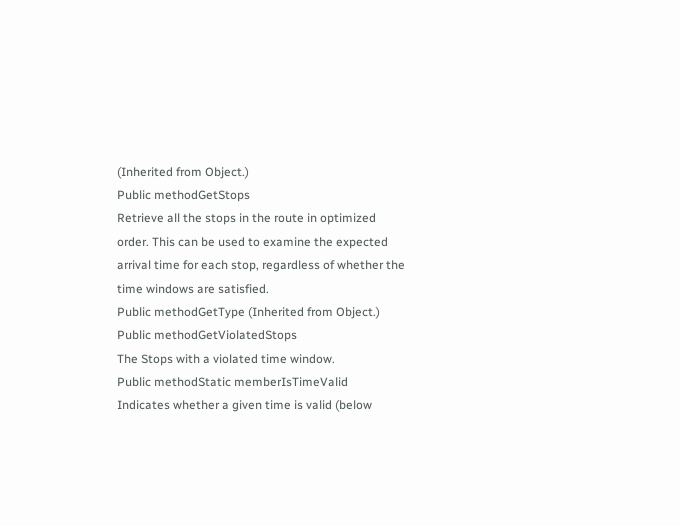(Inherited from Object.)
Public methodGetStops
Retrieve all the stops in the route in optimized order. This can be used to examine the expected arrival time for each stop, regardless of whether the time windows are satisfied.
Public methodGetType (Inherited from Object.)
Public methodGetViolatedStops
The Stops with a violated time window.
Public methodStatic memberIsTimeValid
Indicates whether a given time is valid (below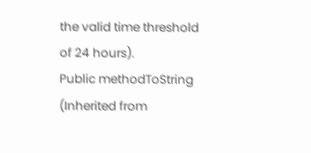the valid time threshold of 24 hours).
Public methodToString (Inherited from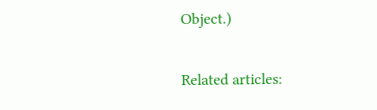Object.)

Related articles: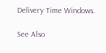Delivery Time Windows.

See Also